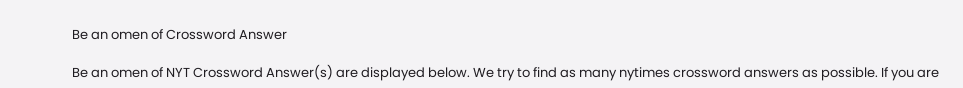Be an omen of Crossword Answer

Be an omen of NYT Crossword Answer(s) are displayed below. We try to find as many nytimes crossword answers as possible. If you are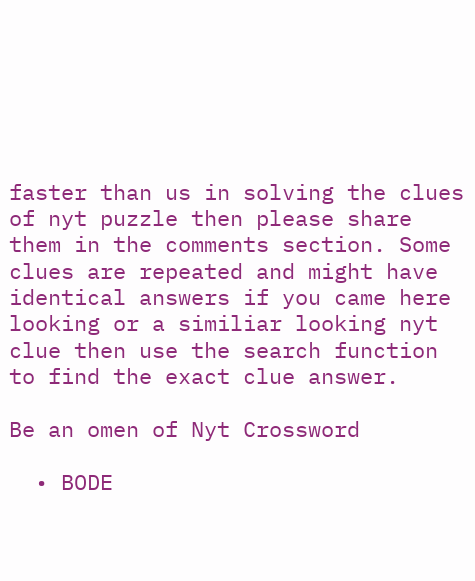faster than us in solving the clues of nyt puzzle then please share them in the comments section. Some clues are repeated and might have identical answers if you came here looking or a similiar looking nyt clue then use the search function to find the exact clue answer.

Be an omen of Nyt Crossword

  • BODE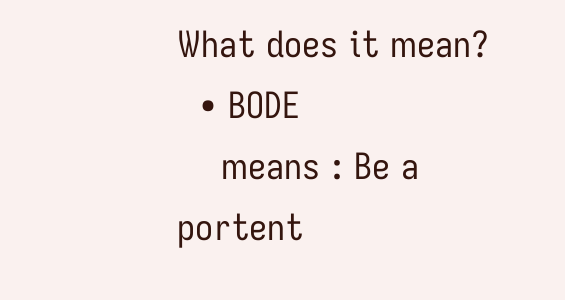What does it mean?
  • BODE
    means : Be a portent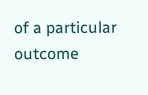of a particular outcome